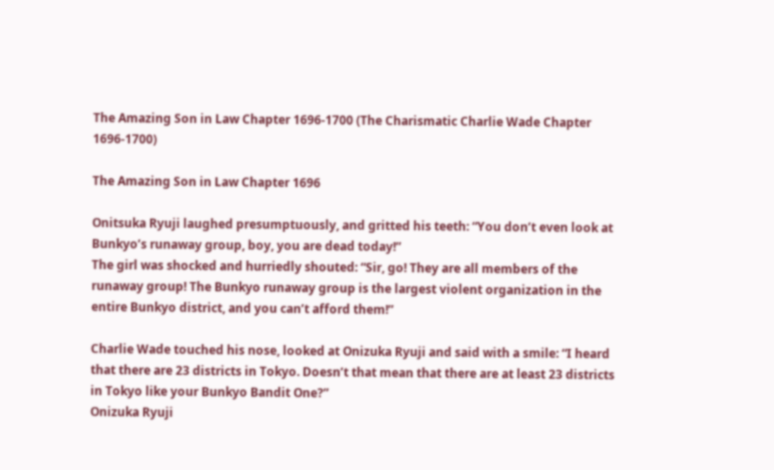The Amazing Son in Law Chapter 1696-1700 (The Charismatic Charlie Wade Chapter 1696-1700)

The Amazing Son in Law Chapter 1696

Onitsuka Ryuji laughed presumptuously, and gritted his teeth: “You don’t even look at Bunkyo’s runaway group, boy, you are dead today!”
The girl was shocked and hurriedly shouted: “Sir, go! They are all members of the runaway group! The Bunkyo runaway group is the largest violent organization in the entire Bunkyo district, and you can’t afford them!”

Charlie Wade touched his nose, looked at Onizuka Ryuji and said with a smile: “I heard that there are 23 districts in Tokyo. Doesn’t that mean that there are at least 23 districts in Tokyo like your Bunkyo Bandit One?”
Onizuka Ryuji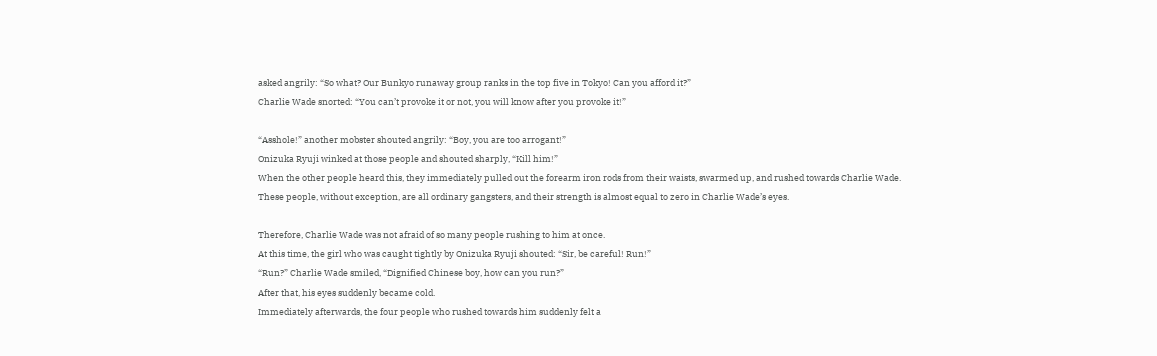asked angrily: “So what? Our Bunkyo runaway group ranks in the top five in Tokyo! Can you afford it?”
Charlie Wade snorted: “You can’t provoke it or not, you will know after you provoke it!”

“Asshole!” another mobster shouted angrily: “Boy, you are too arrogant!”
Onizuka Ryuji winked at those people and shouted sharply, “Kill him!”
When the other people heard this, they immediately pulled out the forearm iron rods from their waists, swarmed up, and rushed towards Charlie Wade.
These people, without exception, are all ordinary gangsters, and their strength is almost equal to zero in Charlie Wade’s eyes.

Therefore, Charlie Wade was not afraid of so many people rushing to him at once.
At this time, the girl who was caught tightly by Onizuka Ryuji shouted: “Sir, be careful! Run!”
“Run?” Charlie Wade smiled, “Dignified Chinese boy, how can you run?”
After that, his eyes suddenly became cold.
Immediately afterwards, the four people who rushed towards him suddenly felt a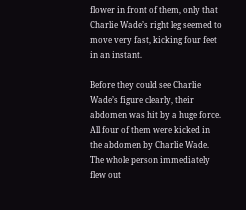flower in front of them, only that Charlie Wade’s right leg seemed to move very fast, kicking four feet in an instant.

Before they could see Charlie Wade’s figure clearly, their abdomen was hit by a huge force. All four of them were kicked in the abdomen by Charlie Wade. The whole person immediately flew out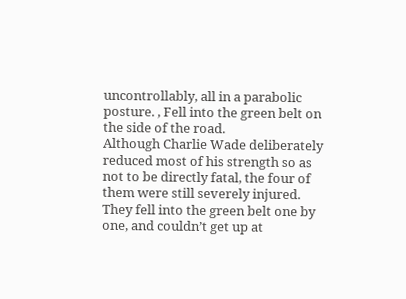uncontrollably, all in a parabolic posture. , Fell into the green belt on the side of the road.
Although Charlie Wade deliberately reduced most of his strength so as not to be directly fatal, the four of them were still severely injured. They fell into the green belt one by one, and couldn’t get up at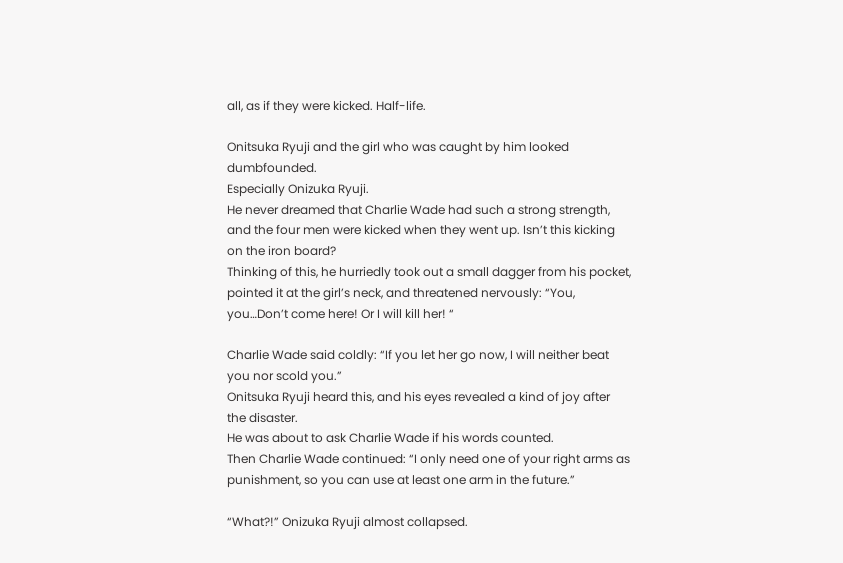all, as if they were kicked. Half-life.

Onitsuka Ryuji and the girl who was caught by him looked dumbfounded.
Especially Onizuka Ryuji.
He never dreamed that Charlie Wade had such a strong strength, and the four men were kicked when they went up. Isn’t this kicking on the iron board?
Thinking of this, he hurriedly took out a small dagger from his pocket, pointed it at the girl’s neck, and threatened nervously: “You, you…Don’t come here! Or I will kill her! “

Charlie Wade said coldly: “If you let her go now, I will neither beat you nor scold you.”
Onitsuka Ryuji heard this, and his eyes revealed a kind of joy after the disaster.
He was about to ask Charlie Wade if his words counted.
Then Charlie Wade continued: “I only need one of your right arms as punishment, so you can use at least one arm in the future.”

“What?!” Onizuka Ryuji almost collapsed.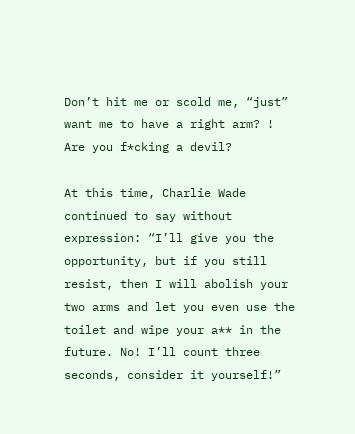Don’t hit me or scold me, “just” want me to have a right arm? !
Are you f*cking a devil?

At this time, Charlie Wade continued to say without expression: “I’ll give you the opportunity, but if you still resist, then I will abolish your two arms and let you even use the toilet and wipe your a** in the future. No! I’ll count three seconds, consider it yourself!”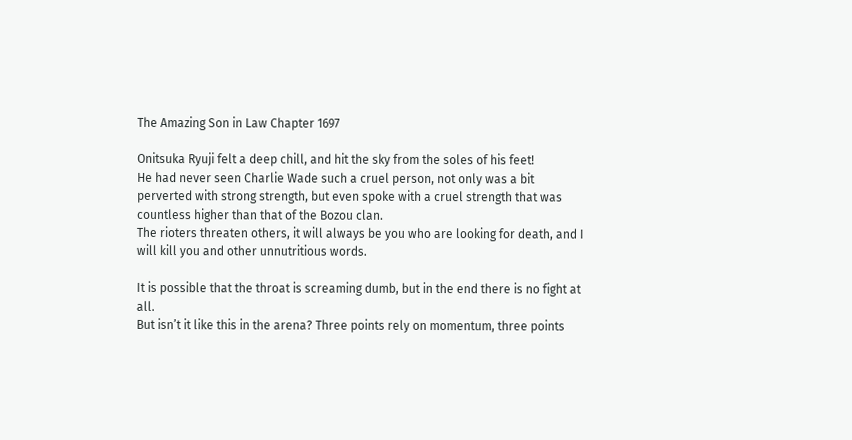The Amazing Son in Law Chapter 1697

Onitsuka Ryuji felt a deep chill, and hit the sky from the soles of his feet!
He had never seen Charlie Wade such a cruel person, not only was a bit perverted with strong strength, but even spoke with a cruel strength that was countless higher than that of the Bozou clan.
The rioters threaten others, it will always be you who are looking for death, and I will kill you and other unnutritious words.

It is possible that the throat is screaming dumb, but in the end there is no fight at all.
But isn’t it like this in the arena? Three points rely on momentum, three points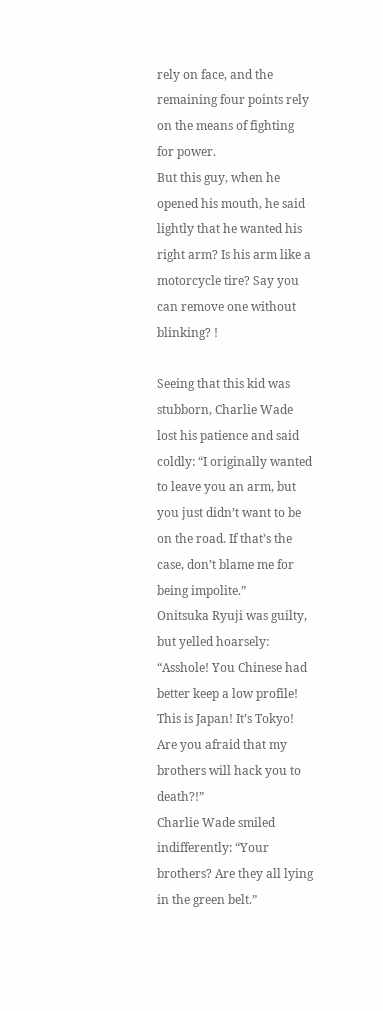rely on face, and the remaining four points rely on the means of fighting for power.
But this guy, when he opened his mouth, he said lightly that he wanted his right arm? Is his arm like a motorcycle tire? Say you can remove one without blinking? !

Seeing that this kid was stubborn, Charlie Wade lost his patience and said coldly: “I originally wanted to leave you an arm, but you just didn’t want to be on the road. If that’s the case, don’t blame me for being impolite.”
Onitsuka Ryuji was guilty, but yelled hoarsely: “Asshole! You Chinese had better keep a low profile! This is Japan! It’s Tokyo! Are you afraid that my brothers will hack you to death?!”
Charlie Wade smiled indifferently: “Your brothers? Are they all lying in the green belt.”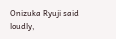Onizuka Ryuji said loudly,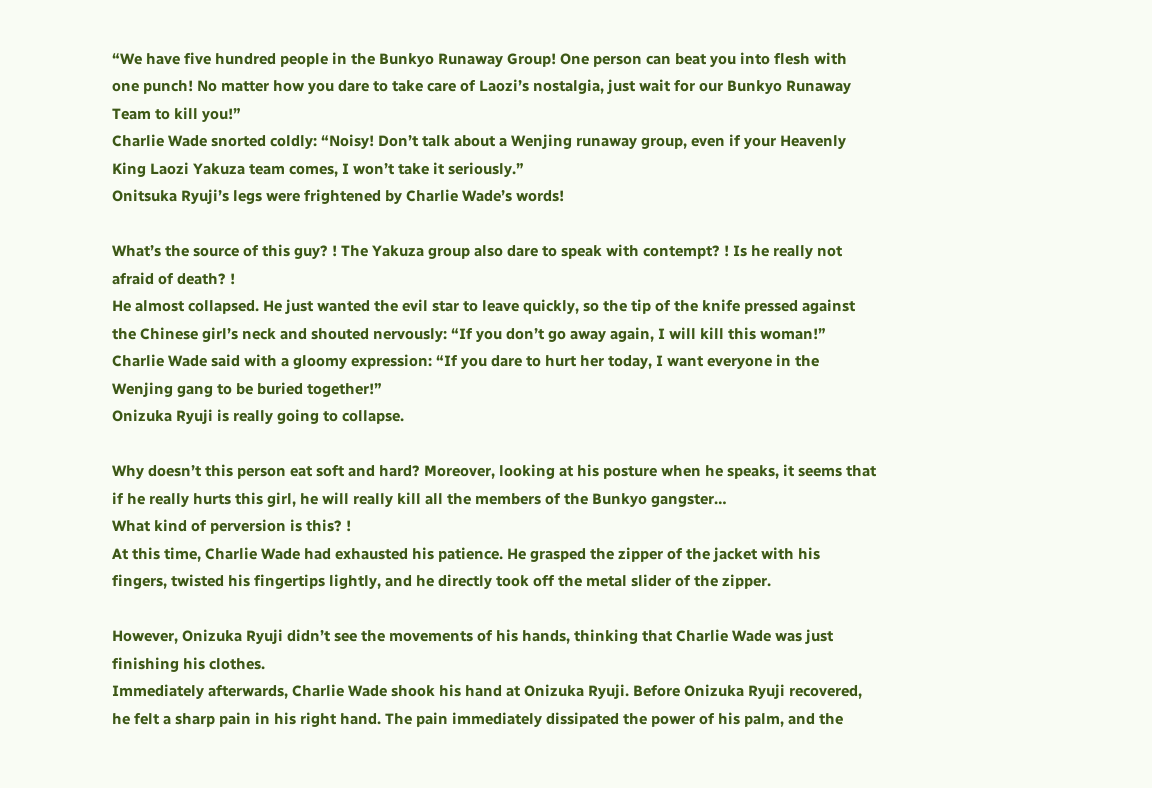“We have five hundred people in the Bunkyo Runaway Group! One person can beat you into flesh with one punch! No matter how you dare to take care of Laozi’s nostalgia, just wait for our Bunkyo Runaway Team to kill you!”
Charlie Wade snorted coldly: “Noisy! Don’t talk about a Wenjing runaway group, even if your Heavenly King Laozi Yakuza team comes, I won’t take it seriously.”
Onitsuka Ryuji’s legs were frightened by Charlie Wade’s words!

What’s the source of this guy? ! The Yakuza group also dare to speak with contempt? ! Is he really not afraid of death? !
He almost collapsed. He just wanted the evil star to leave quickly, so the tip of the knife pressed against the Chinese girl’s neck and shouted nervously: “If you don’t go away again, I will kill this woman!”
Charlie Wade said with a gloomy expression: “If you dare to hurt her today, I want everyone in the Wenjing gang to be buried together!”
Onizuka Ryuji is really going to collapse.

Why doesn’t this person eat soft and hard? Moreover, looking at his posture when he speaks, it seems that if he really hurts this girl, he will really kill all the members of the Bunkyo gangster…
What kind of perversion is this? !
At this time, Charlie Wade had exhausted his patience. He grasped the zipper of the jacket with his fingers, twisted his fingertips lightly, and he directly took off the metal slider of the zipper.

However, Onizuka Ryuji didn’t see the movements of his hands, thinking that Charlie Wade was just finishing his clothes.
Immediately afterwards, Charlie Wade shook his hand at Onizuka Ryuji. Before Onizuka Ryuji recovered, he felt a sharp pain in his right hand. The pain immediately dissipated the power of his palm, and the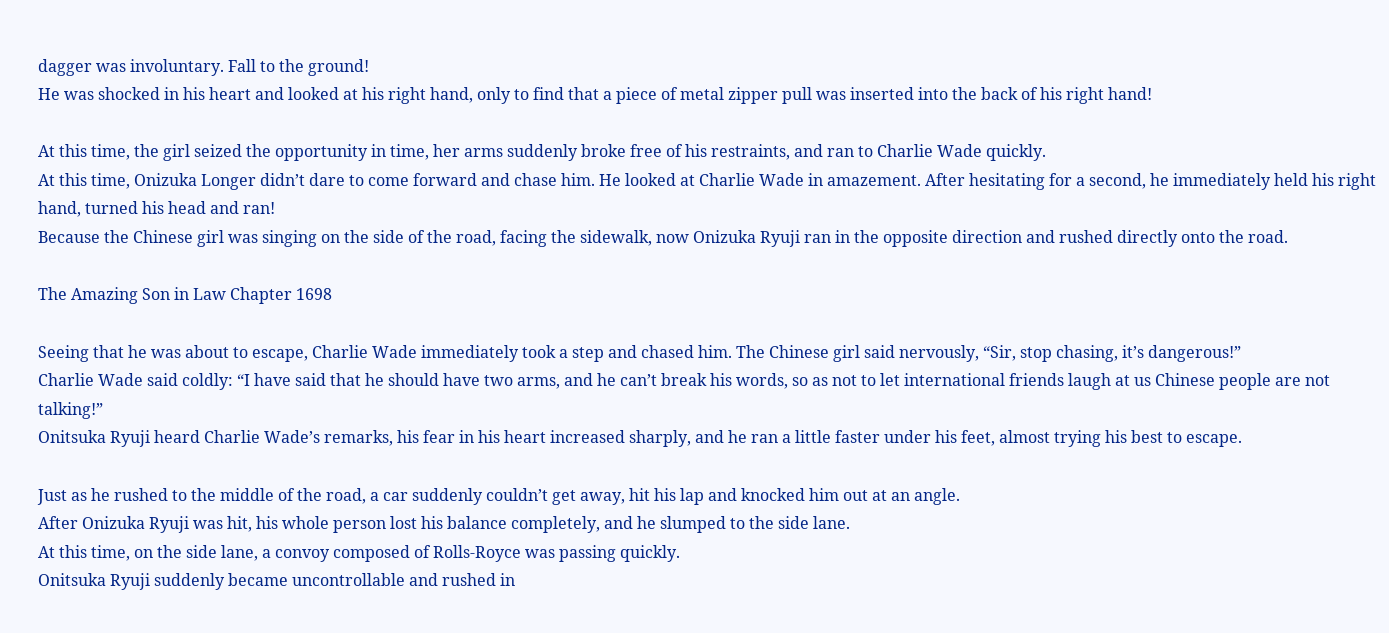dagger was involuntary. Fall to the ground!
He was shocked in his heart and looked at his right hand, only to find that a piece of metal zipper pull was inserted into the back of his right hand!

At this time, the girl seized the opportunity in time, her arms suddenly broke free of his restraints, and ran to Charlie Wade quickly.
At this time, Onizuka Longer didn’t dare to come forward and chase him. He looked at Charlie Wade in amazement. After hesitating for a second, he immediately held his right hand, turned his head and ran!
Because the Chinese girl was singing on the side of the road, facing the sidewalk, now Onizuka Ryuji ran in the opposite direction and rushed directly onto the road.

The Amazing Son in Law Chapter 1698

Seeing that he was about to escape, Charlie Wade immediately took a step and chased him. The Chinese girl said nervously, “Sir, stop chasing, it’s dangerous!”
Charlie Wade said coldly: “I have said that he should have two arms, and he can’t break his words, so as not to let international friends laugh at us Chinese people are not talking!”
Onitsuka Ryuji heard Charlie Wade’s remarks, his fear in his heart increased sharply, and he ran a little faster under his feet, almost trying his best to escape.

Just as he rushed to the middle of the road, a car suddenly couldn’t get away, hit his lap and knocked him out at an angle.
After Onizuka Ryuji was hit, his whole person lost his balance completely, and he slumped to the side lane.
At this time, on the side lane, a convoy composed of Rolls-Royce was passing quickly.
Onitsuka Ryuji suddenly became uncontrollable and rushed in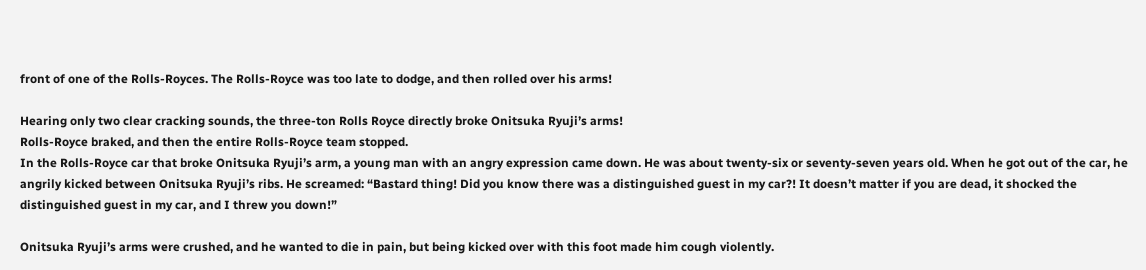front of one of the Rolls-Royces. The Rolls-Royce was too late to dodge, and then rolled over his arms!

Hearing only two clear cracking sounds, the three-ton Rolls Royce directly broke Onitsuka Ryuji’s arms!
Rolls-Royce braked, and then the entire Rolls-Royce team stopped.
In the Rolls-Royce car that broke Onitsuka Ryuji’s arm, a young man with an angry expression came down. He was about twenty-six or seventy-seven years old. When he got out of the car, he angrily kicked between Onitsuka Ryuji’s ribs. He screamed: “Bastard thing! Did you know there was a distinguished guest in my car?! It doesn’t matter if you are dead, it shocked the distinguished guest in my car, and I threw you down!”

Onitsuka Ryuji’s arms were crushed, and he wanted to die in pain, but being kicked over with this foot made him cough violently.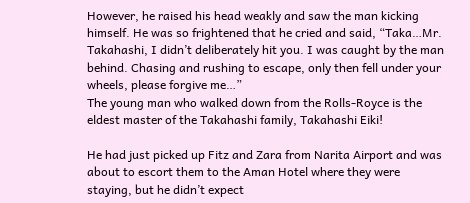However, he raised his head weakly and saw the man kicking himself. He was so frightened that he cried and said, “Taka…Mr. Takahashi, I didn’t deliberately hit you. I was caught by the man behind. Chasing and rushing to escape, only then fell under your wheels, please forgive me…”
The young man who walked down from the Rolls-Royce is the eldest master of the Takahashi family, Takahashi Eiki!

He had just picked up Fitz and Zara from Narita Airport and was about to escort them to the Aman Hotel where they were staying, but he didn’t expect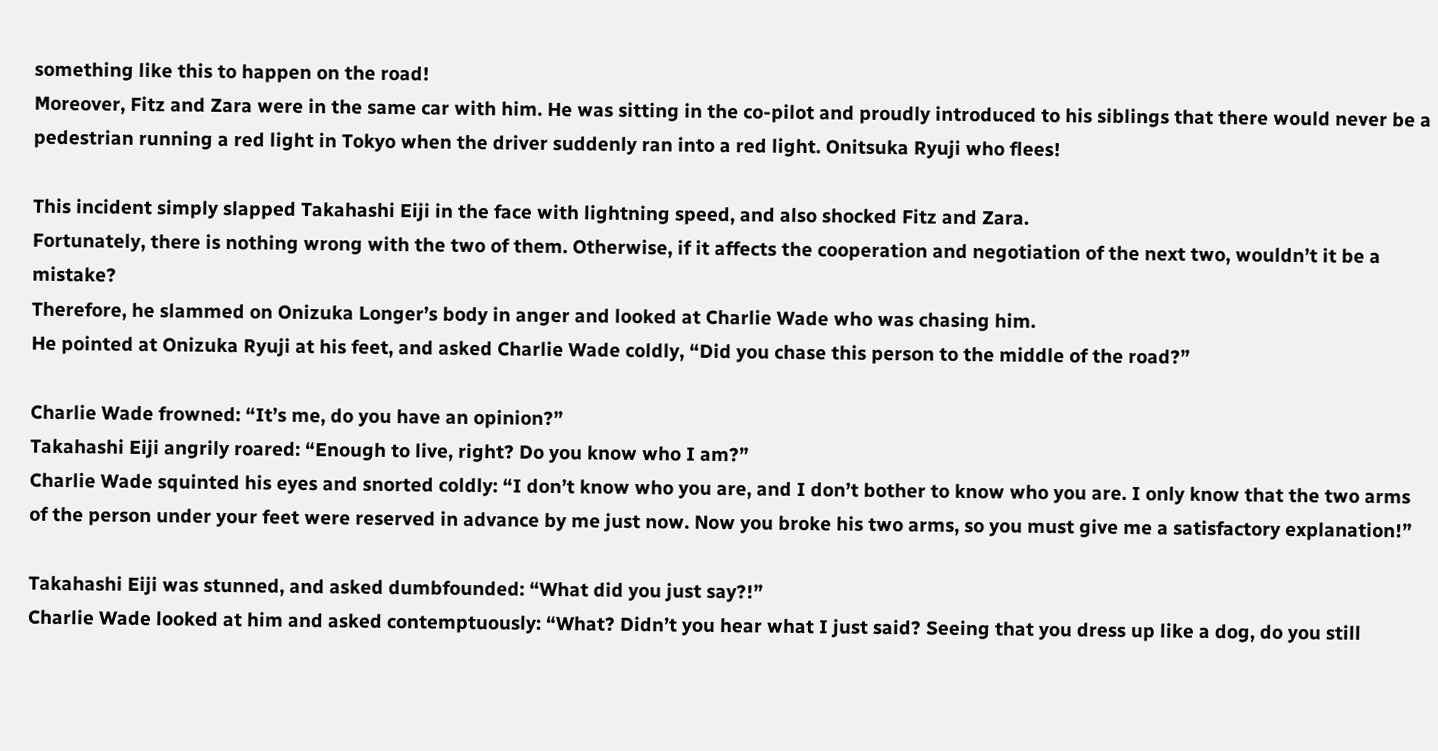something like this to happen on the road!
Moreover, Fitz and Zara were in the same car with him. He was sitting in the co-pilot and proudly introduced to his siblings that there would never be a pedestrian running a red light in Tokyo when the driver suddenly ran into a red light. Onitsuka Ryuji who flees!

This incident simply slapped Takahashi Eiji in the face with lightning speed, and also shocked Fitz and Zara.
Fortunately, there is nothing wrong with the two of them. Otherwise, if it affects the cooperation and negotiation of the next two, wouldn’t it be a mistake?
Therefore, he slammed on Onizuka Longer’s body in anger and looked at Charlie Wade who was chasing him.
He pointed at Onizuka Ryuji at his feet, and asked Charlie Wade coldly, “Did you chase this person to the middle of the road?”

Charlie Wade frowned: “It’s me, do you have an opinion?”
Takahashi Eiji angrily roared: “Enough to live, right? Do you know who I am?”
Charlie Wade squinted his eyes and snorted coldly: “I don’t know who you are, and I don’t bother to know who you are. I only know that the two arms of the person under your feet were reserved in advance by me just now. Now you broke his two arms, so you must give me a satisfactory explanation!”

Takahashi Eiji was stunned, and asked dumbfounded: “What did you just say?!”
Charlie Wade looked at him and asked contemptuously: “What? Didn’t you hear what I just said? Seeing that you dress up like a dog, do you still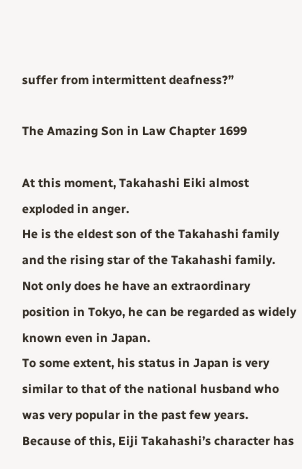suffer from intermittent deafness?”

The Amazing Son in Law Chapter 1699

At this moment, Takahashi Eiki almost exploded in anger.
He is the eldest son of the Takahashi family and the rising star of the Takahashi family. Not only does he have an extraordinary position in Tokyo, he can be regarded as widely known even in Japan.
To some extent, his status in Japan is very similar to that of the national husband who was very popular in the past few years.
Because of this, Eiji Takahashi’s character has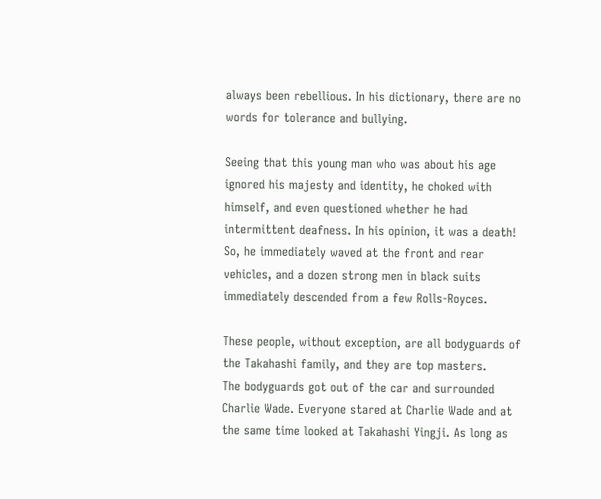always been rebellious. In his dictionary, there are no words for tolerance and bullying.

Seeing that this young man who was about his age ignored his majesty and identity, he choked with himself, and even questioned whether he had intermittent deafness. In his opinion, it was a death!
So, he immediately waved at the front and rear vehicles, and a dozen strong men in black suits immediately descended from a few Rolls-Royces.

These people, without exception, are all bodyguards of the Takahashi family, and they are top masters.
The bodyguards got out of the car and surrounded Charlie Wade. Everyone stared at Charlie Wade and at the same time looked at Takahashi Yingji. As long as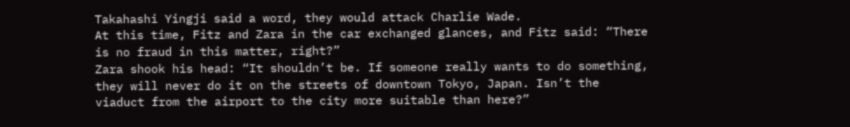Takahashi Yingji said a word, they would attack Charlie Wade.
At this time, Fitz and Zara in the car exchanged glances, and Fitz said: “There is no fraud in this matter, right?”
Zara shook his head: “It shouldn’t be. If someone really wants to do something, they will never do it on the streets of downtown Tokyo, Japan. Isn’t the viaduct from the airport to the city more suitable than here?”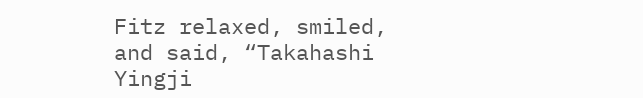Fitz relaxed, smiled, and said, “Takahashi Yingji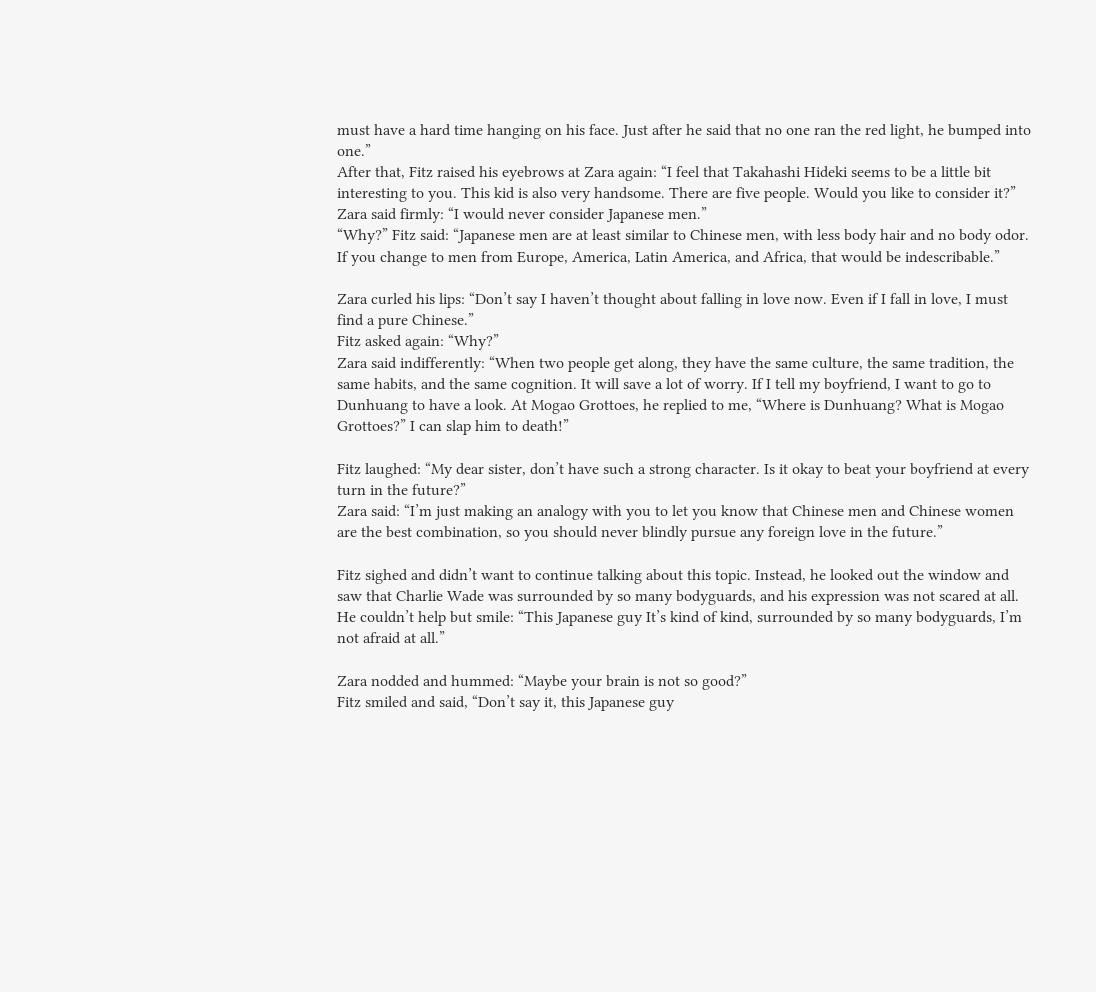must have a hard time hanging on his face. Just after he said that no one ran the red light, he bumped into one.”
After that, Fitz raised his eyebrows at Zara again: “I feel that Takahashi Hideki seems to be a little bit interesting to you. This kid is also very handsome. There are five people. Would you like to consider it?”
Zara said firmly: “I would never consider Japanese men.”
“Why?” Fitz said: “Japanese men are at least similar to Chinese men, with less body hair and no body odor. If you change to men from Europe, America, Latin America, and Africa, that would be indescribable.”

Zara curled his lips: “Don’t say I haven’t thought about falling in love now. Even if I fall in love, I must find a pure Chinese.”
Fitz asked again: “Why?”
Zara said indifferently: “When two people get along, they have the same culture, the same tradition, the same habits, and the same cognition. It will save a lot of worry. If I tell my boyfriend, I want to go to Dunhuang to have a look. At Mogao Grottoes, he replied to me, “Where is Dunhuang? What is Mogao Grottoes?” I can slap him to death!”

Fitz laughed: “My dear sister, don’t have such a strong character. Is it okay to beat your boyfriend at every turn in the future?”
Zara said: “I’m just making an analogy with you to let you know that Chinese men and Chinese women are the best combination, so you should never blindly pursue any foreign love in the future.”

Fitz sighed and didn’t want to continue talking about this topic. Instead, he looked out the window and saw that Charlie Wade was surrounded by so many bodyguards, and his expression was not scared at all. He couldn’t help but smile: “This Japanese guy It’s kind of kind, surrounded by so many bodyguards, I’m not afraid at all.”

Zara nodded and hummed: “Maybe your brain is not so good?”
Fitz smiled and said, “Don’t say it, this Japanese guy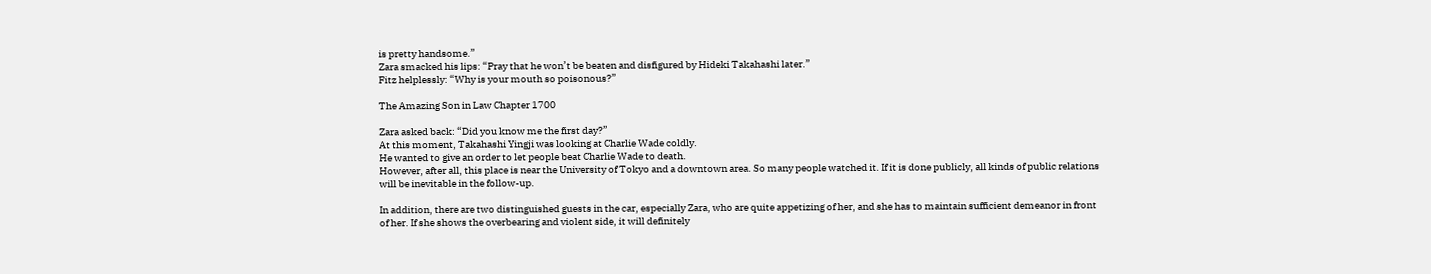is pretty handsome.”
Zara smacked his lips: “Pray that he won’t be beaten and disfigured by Hideki Takahashi later.”
Fitz helplessly: “Why is your mouth so poisonous?”

The Amazing Son in Law Chapter 1700

Zara asked back: “Did you know me the first day?”
At this moment, Takahashi Yingji was looking at Charlie Wade coldly.
He wanted to give an order to let people beat Charlie Wade to death.
However, after all, this place is near the University of Tokyo and a downtown area. So many people watched it. If it is done publicly, all kinds of public relations will be inevitable in the follow-up.

In addition, there are two distinguished guests in the car, especially Zara, who are quite appetizing of her, and she has to maintain sufficient demeanor in front of her. If she shows the overbearing and violent side, it will definitely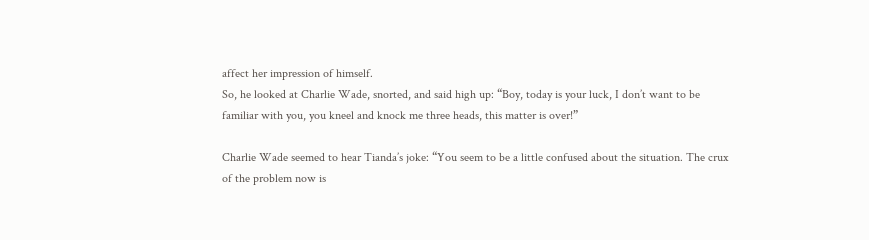affect her impression of himself.
So, he looked at Charlie Wade, snorted, and said high up: “Boy, today is your luck, I don’t want to be familiar with you, you kneel and knock me three heads, this matter is over!”

Charlie Wade seemed to hear Tianda’s joke: “You seem to be a little confused about the situation. The crux of the problem now is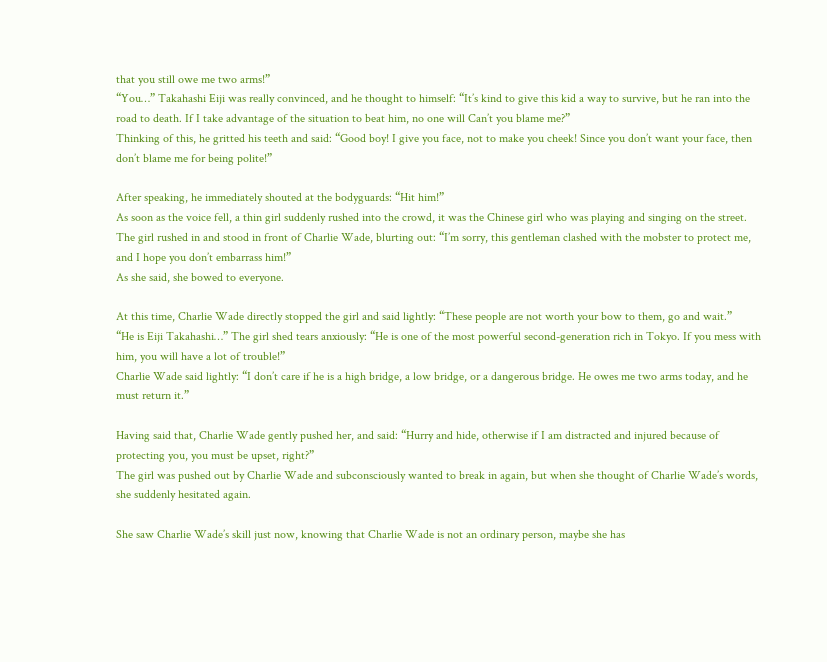that you still owe me two arms!”
“You…” Takahashi Eiji was really convinced, and he thought to himself: “It’s kind to give this kid a way to survive, but he ran into the road to death. If I take advantage of the situation to beat him, no one will Can’t you blame me?”
Thinking of this, he gritted his teeth and said: “Good boy! I give you face, not to make you cheek! Since you don’t want your face, then don’t blame me for being polite!”

After speaking, he immediately shouted at the bodyguards: “Hit him!”
As soon as the voice fell, a thin girl suddenly rushed into the crowd, it was the Chinese girl who was playing and singing on the street.
The girl rushed in and stood in front of Charlie Wade, blurting out: “I’m sorry, this gentleman clashed with the mobster to protect me, and I hope you don’t embarrass him!”
As she said, she bowed to everyone.

At this time, Charlie Wade directly stopped the girl and said lightly: “These people are not worth your bow to them, go and wait.”
“He is Eiji Takahashi…” The girl shed tears anxiously: “He is one of the most powerful second-generation rich in Tokyo. If you mess with him, you will have a lot of trouble!”
Charlie Wade said lightly: “I don’t care if he is a high bridge, a low bridge, or a dangerous bridge. He owes me two arms today, and he must return it.”

Having said that, Charlie Wade gently pushed her, and said: “Hurry and hide, otherwise if I am distracted and injured because of protecting you, you must be upset, right?”
The girl was pushed out by Charlie Wade and subconsciously wanted to break in again, but when she thought of Charlie Wade’s words, she suddenly hesitated again.

She saw Charlie Wade’s skill just now, knowing that Charlie Wade is not an ordinary person, maybe she has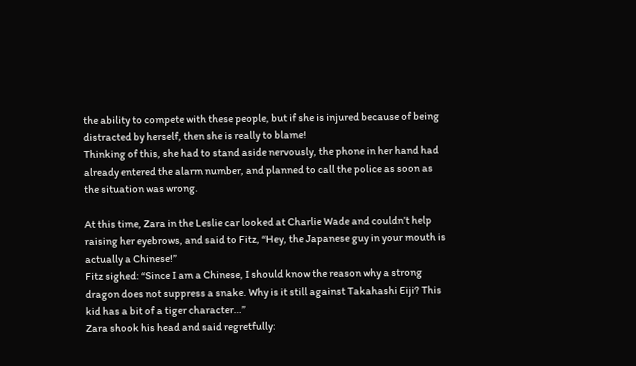the ability to compete with these people, but if she is injured because of being distracted by herself, then she is really to blame!
Thinking of this, she had to stand aside nervously, the phone in her hand had already entered the alarm number, and planned to call the police as soon as the situation was wrong.

At this time, Zara in the Leslie car looked at Charlie Wade and couldn’t help raising her eyebrows, and said to Fitz, “Hey, the Japanese guy in your mouth is actually a Chinese!”
Fitz sighed: “Since I am a Chinese, I should know the reason why a strong dragon does not suppress a snake. Why is it still against Takahashi Eiji? This kid has a bit of a tiger character…”
Zara shook his head and said regretfully: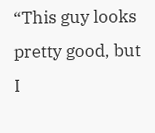“This guy looks pretty good, but I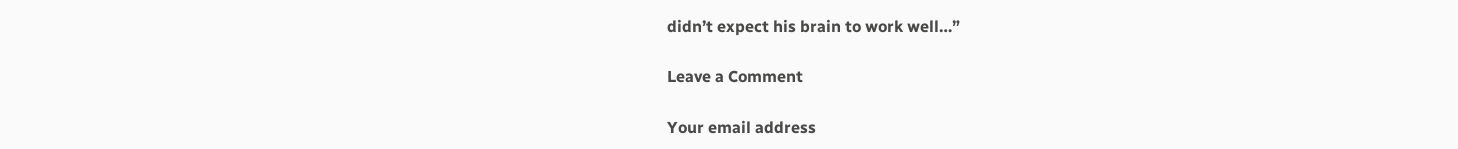didn’t expect his brain to work well…”

Leave a Comment

Your email address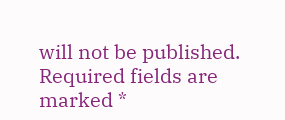will not be published. Required fields are marked *